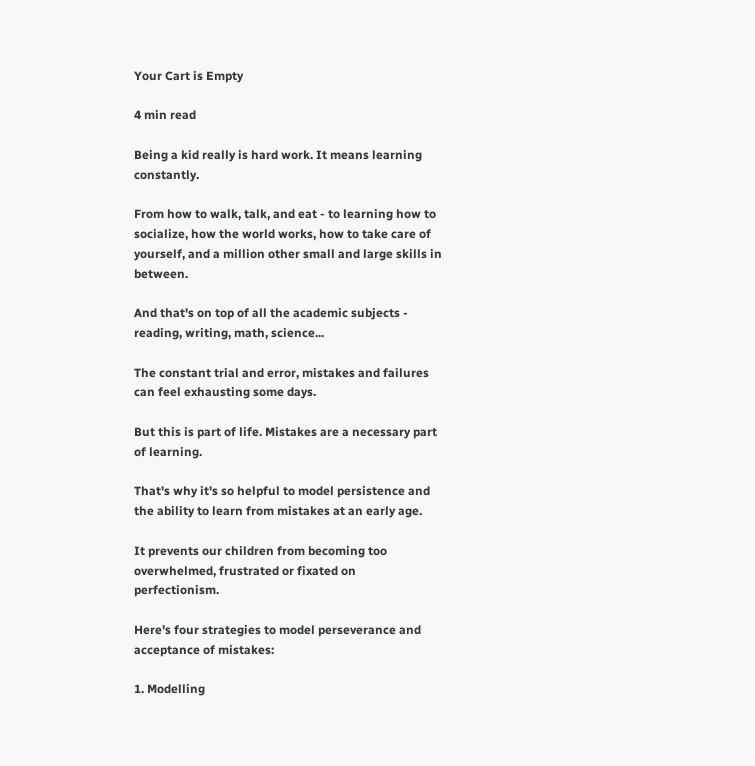Your Cart is Empty

4 min read

Being a kid really is hard work. It means learning constantly.

From how to walk, talk, and eat - to learning how to socialize, how the world works, how to take care of yourself, and a million other small and large skills in between.

And that's on top of all the academic subjects - reading, writing, math, science...

The constant trial and error, mistakes and failures can feel exhausting some days.

But this is part of life. Mistakes are a necessary part of learning.

That's why it's so helpful to model persistence and the ability to learn from mistakes at an early age.

It prevents our children from becoming too overwhelmed, frustrated or fixated on perfectionism.

Here's four strategies to model perseverance and acceptance of mistakes:

1. Modelling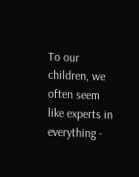To our children, we often seem like experts in everything -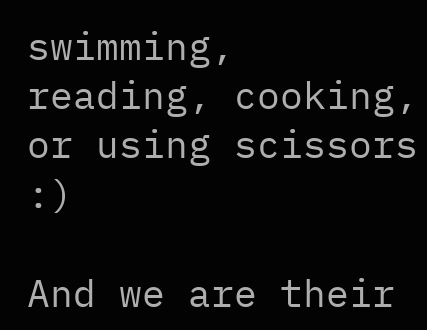swimming, reading, cooking, or using scissors :)

And we are their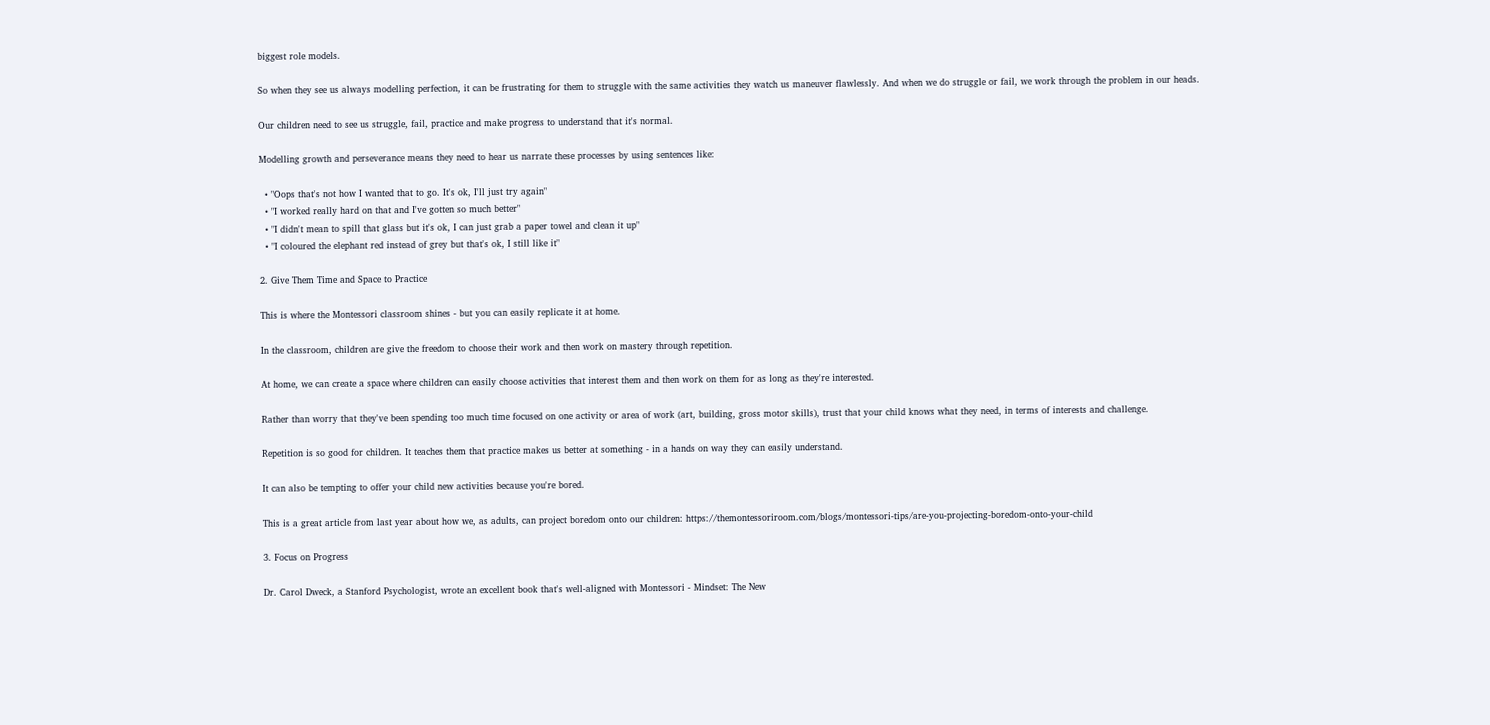biggest role models.

So when they see us always modelling perfection, it can be frustrating for them to struggle with the same activities they watch us maneuver flawlessly. And when we do struggle or fail, we work through the problem in our heads.

Our children need to see us struggle, fail, practice and make progress to understand that it's normal.

Modelling growth and perseverance means they need to hear us narrate these processes by using sentences like:

  • "Oops that's not how I wanted that to go. It's ok, I'll just try again"
  • "I worked really hard on that and I've gotten so much better"
  • "I didn't mean to spill that glass but it's ok, I can just grab a paper towel and clean it up"
  • "I coloured the elephant red instead of grey but that's ok, I still like it"

2. Give Them Time and Space to Practice

This is where the Montessori classroom shines - but you can easily replicate it at home.

In the classroom, children are give the freedom to choose their work and then work on mastery through repetition.

At home, we can create a space where children can easily choose activities that interest them and then work on them for as long as they're interested.

Rather than worry that they've been spending too much time focused on one activity or area of work (art, building, gross motor skills), trust that your child knows what they need, in terms of interests and challenge.

Repetition is so good for children. It teaches them that practice makes us better at something - in a hands on way they can easily understand.

It can also be tempting to offer your child new activities because you're bored.

This is a great article from last year about how we, as adults, can project boredom onto our children: https://themontessoriroom.com/blogs/montessori-tips/are-you-projecting-boredom-onto-your-child

3. Focus on Progress

Dr. Carol Dweck, a Stanford Psychologist, wrote an excellent book that's well-aligned with Montessori - Mindset: The New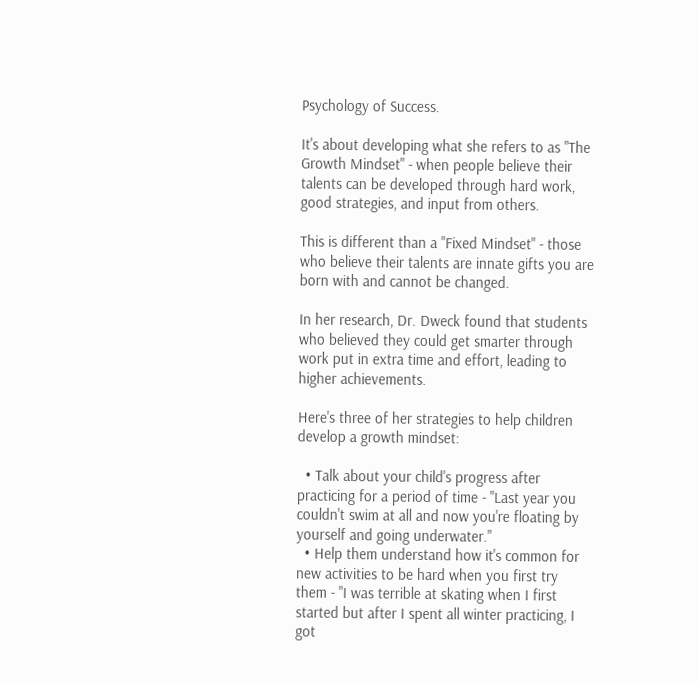Psychology of Success.

It's about developing what she refers to as "The Growth Mindset" - when people believe their talents can be developed through hard work, good strategies, and input from others.

This is different than a "Fixed Mindset" - those who believe their talents are innate gifts you are born with and cannot be changed.

In her research, Dr. Dweck found that students who believed they could get smarter through work put in extra time and effort, leading to higher achievements.

Here's three of her strategies to help children develop a growth mindset:

  • Talk about your child's progress after practicing for a period of time - "Last year you couldn't swim at all and now you're floating by yourself and going underwater."
  • Help them understand how it's common for new activities to be hard when you first try them - "I was terrible at skating when I first started but after I spent all winter practicing, I got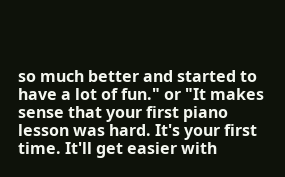so much better and started to have a lot of fun." or "It makes sense that your first piano lesson was hard. It's your first time. It'll get easier with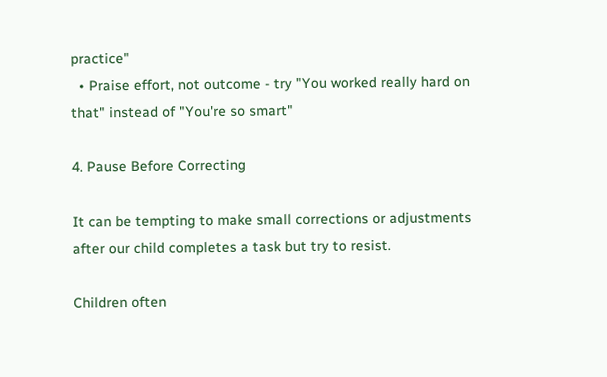practice"
  • Praise effort, not outcome - try "You worked really hard on that" instead of "You're so smart"

4. Pause Before Correcting

It can be tempting to make small corrections or adjustments after our child completes a task but try to resist.

Children often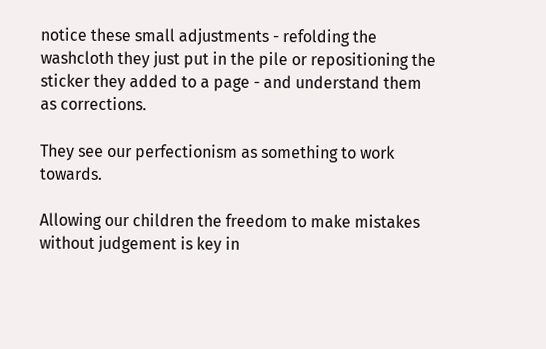notice these small adjustments - refolding the washcloth they just put in the pile or repositioning the sticker they added to a page - and understand them as corrections.

They see our perfectionism as something to work towards.

Allowing our children the freedom to make mistakes without judgement is key in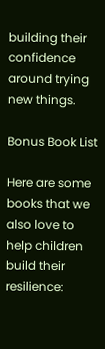building their confidence around trying new things.

Bonus Book List

Here are some books that we also love to help children build their resilience: